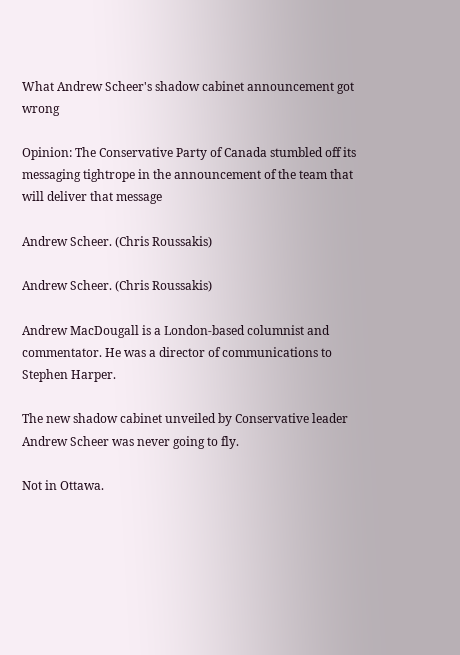What Andrew Scheer's shadow cabinet announcement got wrong

Opinion: The Conservative Party of Canada stumbled off its messaging tightrope in the announcement of the team that will deliver that message

Andrew Scheer. (Chris Roussakis)

Andrew Scheer. (Chris Roussakis)

Andrew MacDougall is a London-based columnist and commentator. He was a director of communications to Stephen Harper.

The new shadow cabinet unveiled by Conservative leader Andrew Scheer was never going to fly.

Not in Ottawa.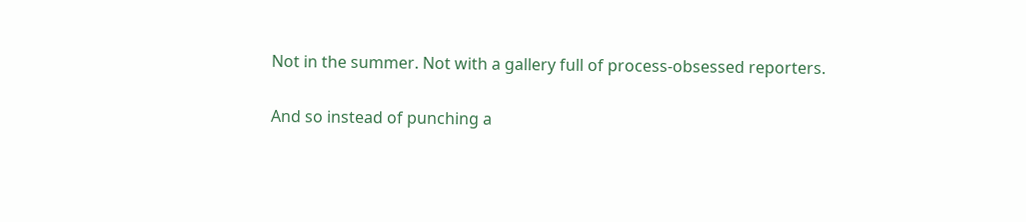Not in the summer. Not with a gallery full of process-obsessed reporters.

And so instead of punching a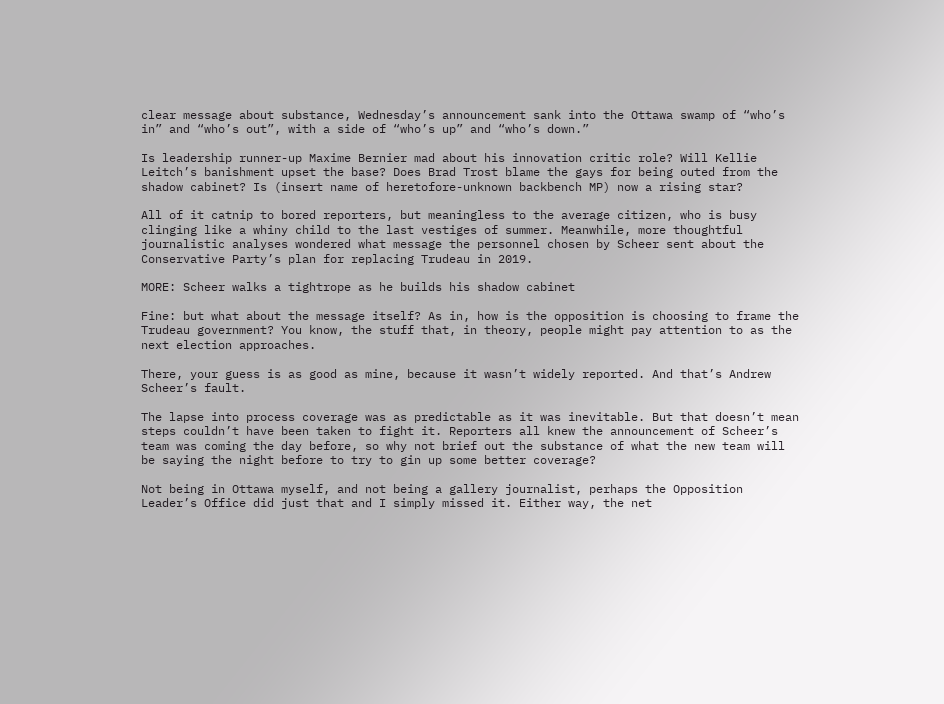clear message about substance, Wednesday’s announcement sank into the Ottawa swamp of “who’s in” and “who’s out”, with a side of “who’s up” and “who’s down.”

Is leadership runner-up Maxime Bernier mad about his innovation critic role? Will Kellie Leitch’s banishment upset the base? Does Brad Trost blame the gays for being outed from the shadow cabinet? Is (insert name of heretofore-unknown backbench MP) now a rising star?

All of it catnip to bored reporters, but meaningless to the average citizen, who is busy clinging like a whiny child to the last vestiges of summer. Meanwhile, more thoughtful journalistic analyses wondered what message the personnel chosen by Scheer sent about the Conservative Party’s plan for replacing Trudeau in 2019.

MORE: Scheer walks a tightrope as he builds his shadow cabinet

Fine: but what about the message itself? As in, how is the opposition is choosing to frame the Trudeau government? You know, the stuff that, in theory, people might pay attention to as the next election approaches.

There, your guess is as good as mine, because it wasn’t widely reported. And that’s Andrew Scheer’s fault.

The lapse into process coverage was as predictable as it was inevitable. But that doesn’t mean steps couldn’t have been taken to fight it. Reporters all knew the announcement of Scheer’s team was coming the day before, so why not brief out the substance of what the new team will be saying the night before to try to gin up some better coverage?

Not being in Ottawa myself, and not being a gallery journalist, perhaps the Opposition Leader’s Office did just that and I simply missed it. Either way, the net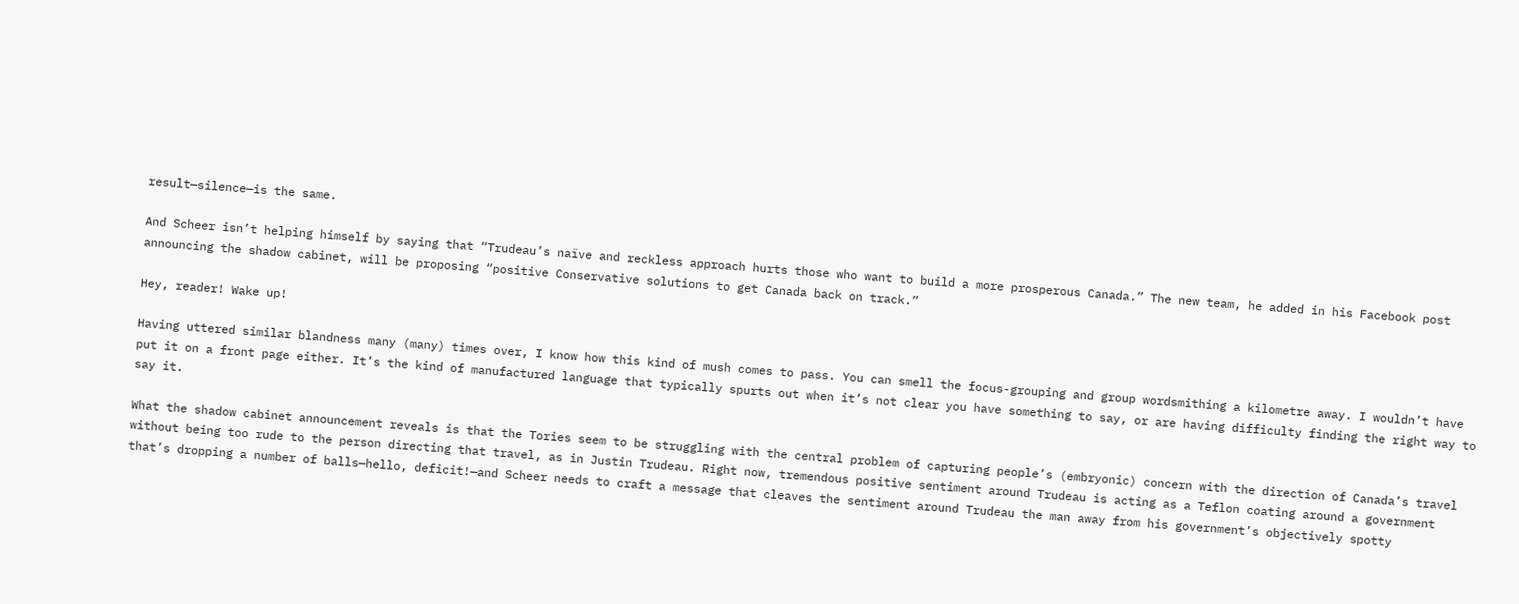result—silence—is the same.

And Scheer isn’t helping himself by saying that “Trudeau’s naïve and reckless approach hurts those who want to build a more prosperous Canada.” The new team, he added in his Facebook post announcing the shadow cabinet, will be proposing “positive Conservative solutions to get Canada back on track.”

Hey, reader! Wake up!

Having uttered similar blandness many (many) times over, I know how this kind of mush comes to pass. You can smell the focus-grouping and group wordsmithing a kilometre away. I wouldn’t have put it on a front page either. It’s the kind of manufactured language that typically spurts out when it’s not clear you have something to say, or are having difficulty finding the right way to say it.

What the shadow cabinet announcement reveals is that the Tories seem to be struggling with the central problem of capturing people’s (embryonic) concern with the direction of Canada’s travel without being too rude to the person directing that travel, as in Justin Trudeau. Right now, tremendous positive sentiment around Trudeau is acting as a Teflon coating around a government that’s dropping a number of balls—hello, deficit!—and Scheer needs to craft a message that cleaves the sentiment around Trudeau the man away from his government’s objectively spotty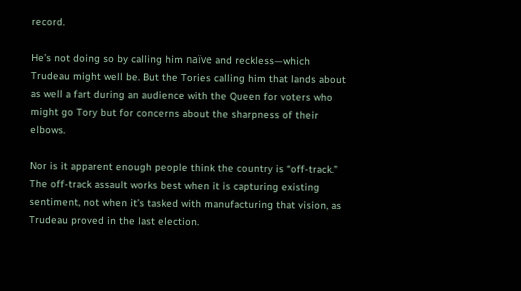record.

He’s not doing so by calling him naïve and reckless—which Trudeau might well be. But the Tories calling him that lands about as well a fart during an audience with the Queen for voters who might go Tory but for concerns about the sharpness of their elbows.

Nor is it apparent enough people think the country is “off-track.” The off-track assault works best when it is capturing existing sentiment, not when it’s tasked with manufacturing that vision, as Trudeau proved in the last election.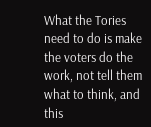What the Tories need to do is make the voters do the work, not tell them what to think, and this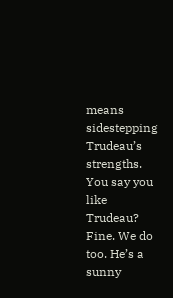means sidestepping Trudeau’s strengths. You say you like Trudeau? Fine. We do too. He’s a sunny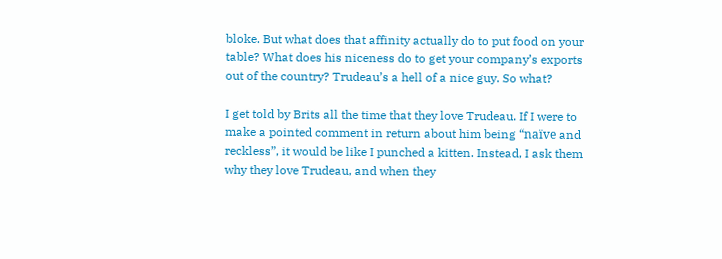bloke. But what does that affinity actually do to put food on your table? What does his niceness do to get your company’s exports out of the country? Trudeau’s a hell of a nice guy. So what?

I get told by Brits all the time that they love Trudeau. If I were to make a pointed comment in return about him being “naïve and reckless”, it would be like I punched a kitten. Instead, I ask them why they love Trudeau, and when they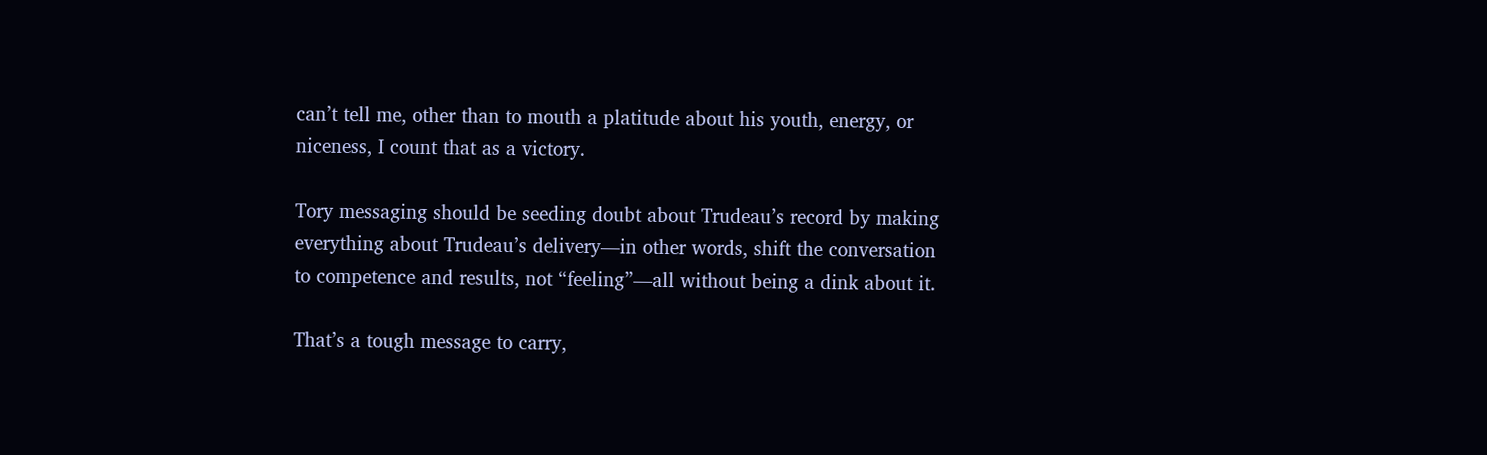can’t tell me, other than to mouth a platitude about his youth, energy, or niceness, I count that as a victory.

Tory messaging should be seeding doubt about Trudeau’s record by making everything about Trudeau’s delivery—in other words, shift the conversation to competence and results, not “feeling”—all without being a dink about it.

That’s a tough message to carry,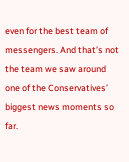even for the best team of messengers. And that’s not the team we saw around one of the Conservatives’ biggest news moments so far.